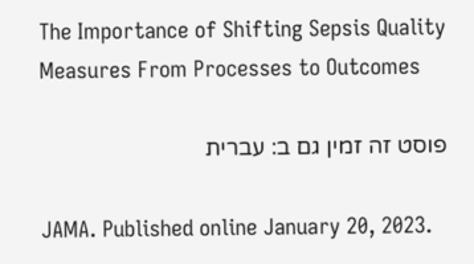The Importance of Shifting Sepsis Quality Measures From Processes to Outcomes

פוסט זה זמין גם ב: עברית

JAMA. Published online January 20, 2023.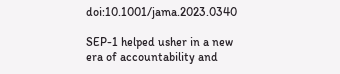doi:10.1001/jama.2023.0340

SEP-1 helped usher in a new era of accountability and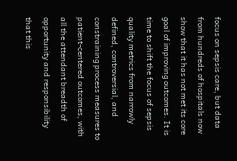focus on sepsis care, but data from hundreds of hospitals now show that it has not met its core goal of improving outcomes. It is time to shift the focus of sepsis quality metrics from narrowly defined, controversial, and constraining process measures to patient-centered outcomes, with all the attendant breadth of opportunity and responsibility that this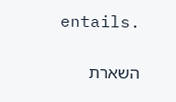entails.

השארת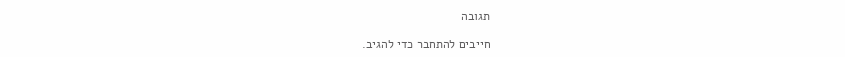תגובה

חייבים להתחבר כדי להגיב.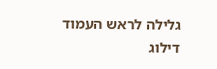גלילה לראש העמוד
דילוג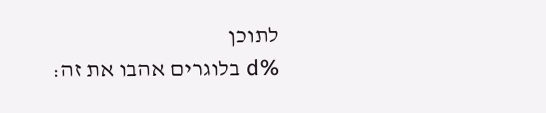לתוכן
%d בלוגרים אהבו את זה: